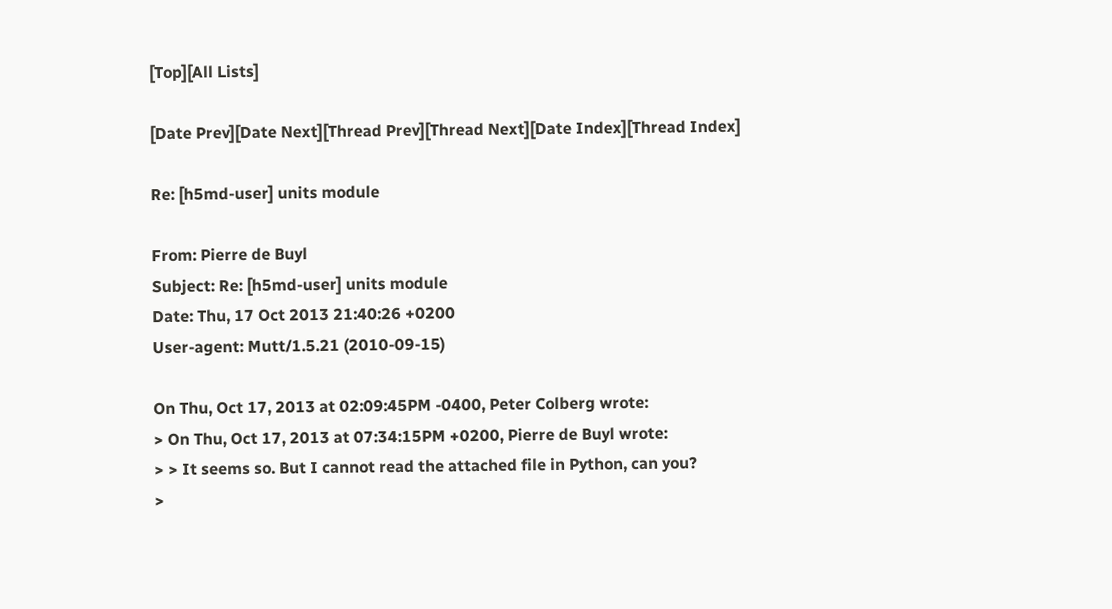[Top][All Lists]

[Date Prev][Date Next][Thread Prev][Thread Next][Date Index][Thread Index]

Re: [h5md-user] units module

From: Pierre de Buyl
Subject: Re: [h5md-user] units module
Date: Thu, 17 Oct 2013 21:40:26 +0200
User-agent: Mutt/1.5.21 (2010-09-15)

On Thu, Oct 17, 2013 at 02:09:45PM -0400, Peter Colberg wrote:
> On Thu, Oct 17, 2013 at 07:34:15PM +0200, Pierre de Buyl wrote:
> > It seems so. But I cannot read the attached file in Python, can you?
>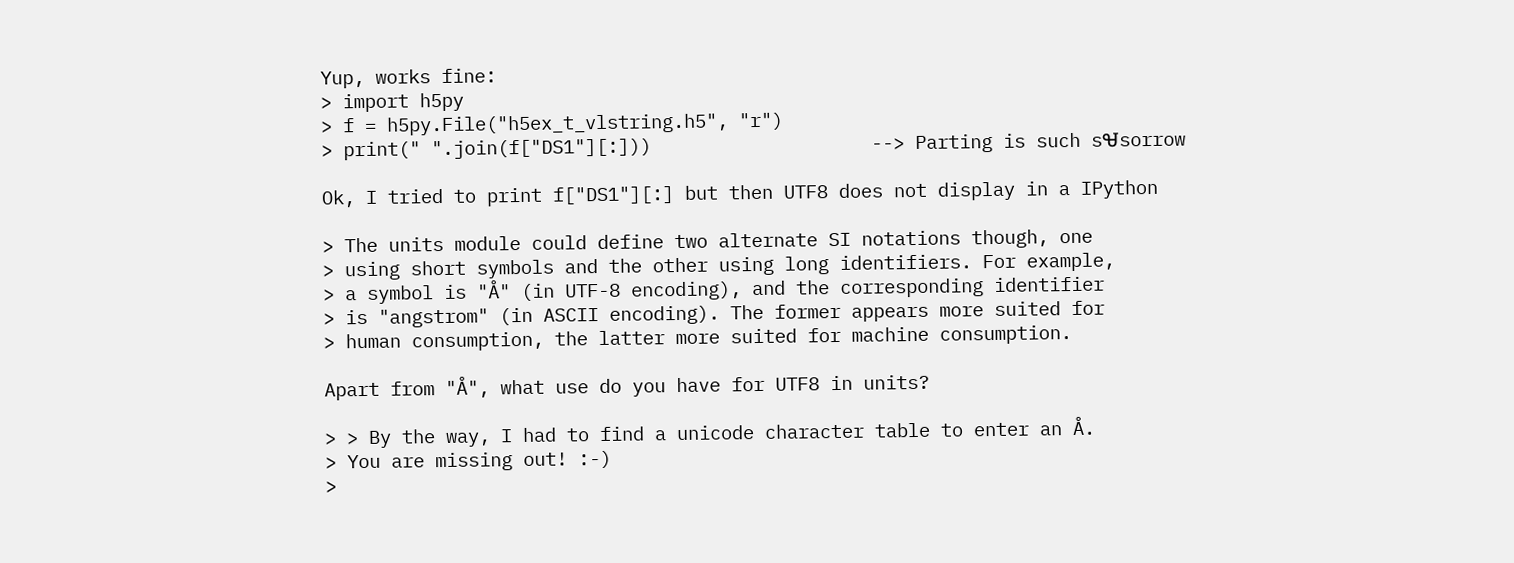Yup, works fine:
> import h5py
> f = h5py.File("h5ex_t_vlstring.h5", "r")
> print(" ".join(f["DS1"][:]))                    --> Parting is such sᏠsorrow

Ok, I tried to print f["DS1"][:] but then UTF8 does not display in a IPython

> The units module could define two alternate SI notations though, one
> using short symbols and the other using long identifiers. For example,
> a symbol is "Å" (in UTF-8 encoding), and the corresponding identifier
> is "angstrom" (in ASCII encoding). The former appears more suited for
> human consumption, the latter more suited for machine consumption.

Apart from "Å", what use do you have for UTF8 in units?

> > By the way, I had to find a unicode character table to enter an Å.
> You are missing out! :-)
>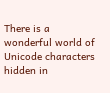There is a wonderful world of Unicode characters hidden in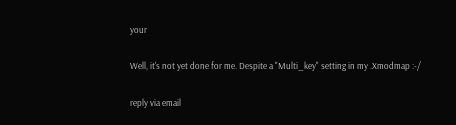your

Well, it's not yet done for me. Despite a "Multi_key" setting in my .Xmodmap :-/

reply via email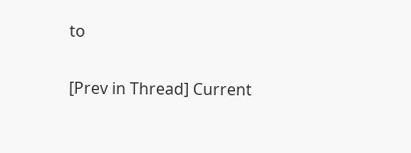to

[Prev in Thread] Current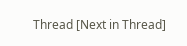Thread [Next in Thread]